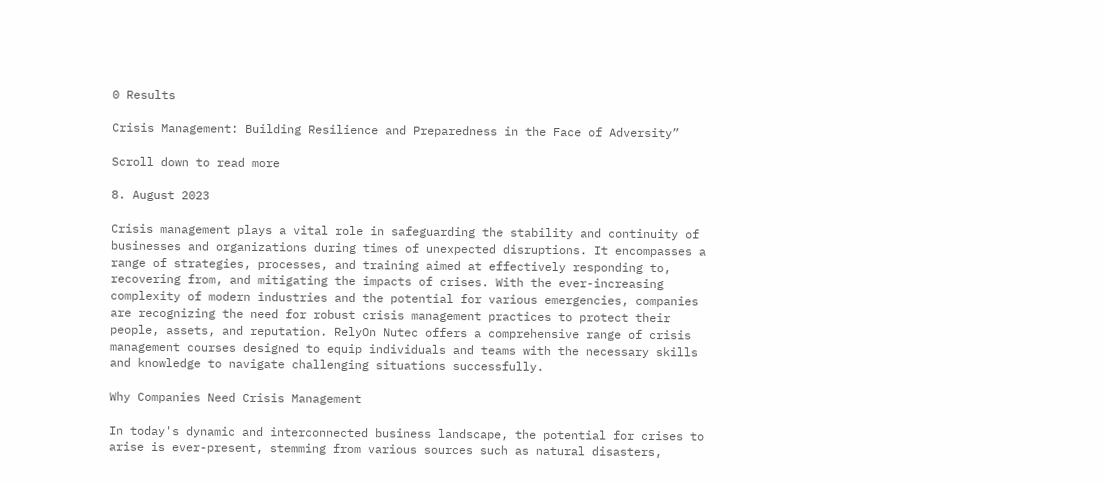0 Results

Crisis Management: Building Resilience and Preparedness in the Face of Adversity”

Scroll down to read more

8. August 2023

Crisis management plays a vital role in safeguarding the stability and continuity of businesses and organizations during times of unexpected disruptions. It encompasses a range of strategies, processes, and training aimed at effectively responding to, recovering from, and mitigating the impacts of crises. With the ever-increasing complexity of modern industries and the potential for various emergencies, companies are recognizing the need for robust crisis management practices to protect their people, assets, and reputation. RelyOn Nutec offers a comprehensive range of crisis management courses designed to equip individuals and teams with the necessary skills and knowledge to navigate challenging situations successfully.

Why Companies Need Crisis Management

In today's dynamic and interconnected business landscape, the potential for crises to arise is ever-present, stemming from various sources such as natural disasters,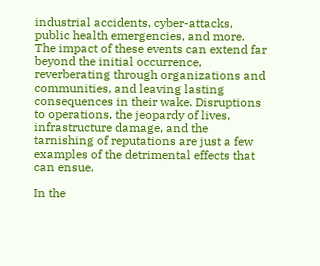industrial accidents, cyber-attacks, public health emergencies, and more. The impact of these events can extend far beyond the initial occurrence, reverberating through organizations and communities, and leaving lasting consequences in their wake. Disruptions to operations, the jeopardy of lives, infrastructure damage, and the tarnishing of reputations are just a few examples of the detrimental effects that can ensue.

In the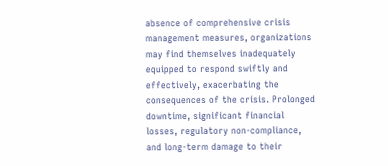absence of comprehensive crisis management measures, organizations may find themselves inadequately equipped to respond swiftly and effectively, exacerbating the consequences of the crisis. Prolonged downtime, significant financial losses, regulatory non-compliance, and long-term damage to their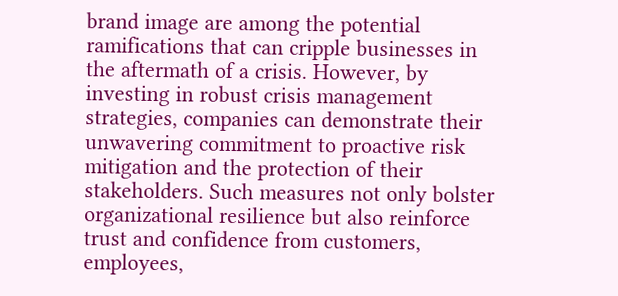brand image are among the potential ramifications that can cripple businesses in the aftermath of a crisis. However, by investing in robust crisis management strategies, companies can demonstrate their unwavering commitment to proactive risk mitigation and the protection of their stakeholders. Such measures not only bolster organizational resilience but also reinforce trust and confidence from customers, employees,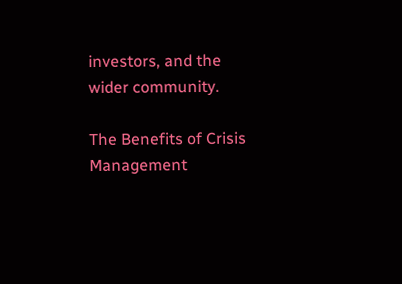investors, and the wider community.

The Benefits of Crisis Management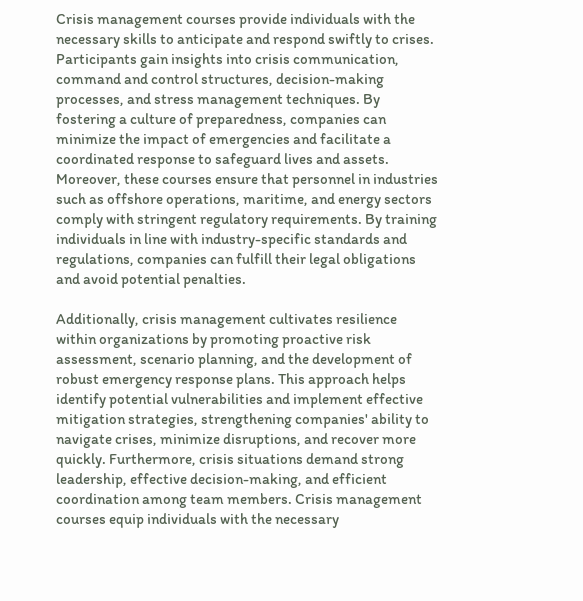Crisis management courses provide individuals with the necessary skills to anticipate and respond swiftly to crises. Participants gain insights into crisis communication, command and control structures, decision-making processes, and stress management techniques. By fostering a culture of preparedness, companies can minimize the impact of emergencies and facilitate a coordinated response to safeguard lives and assets. Moreover, these courses ensure that personnel in industries such as offshore operations, maritime, and energy sectors comply with stringent regulatory requirements. By training individuals in line with industry-specific standards and regulations, companies can fulfill their legal obligations and avoid potential penalties.

Additionally, crisis management cultivates resilience within organizations by promoting proactive risk assessment, scenario planning, and the development of robust emergency response plans. This approach helps identify potential vulnerabilities and implement effective mitigation strategies, strengthening companies' ability to navigate crises, minimize disruptions, and recover more quickly. Furthermore, crisis situations demand strong leadership, effective decision-making, and efficient coordination among team members. Crisis management courses equip individuals with the necessary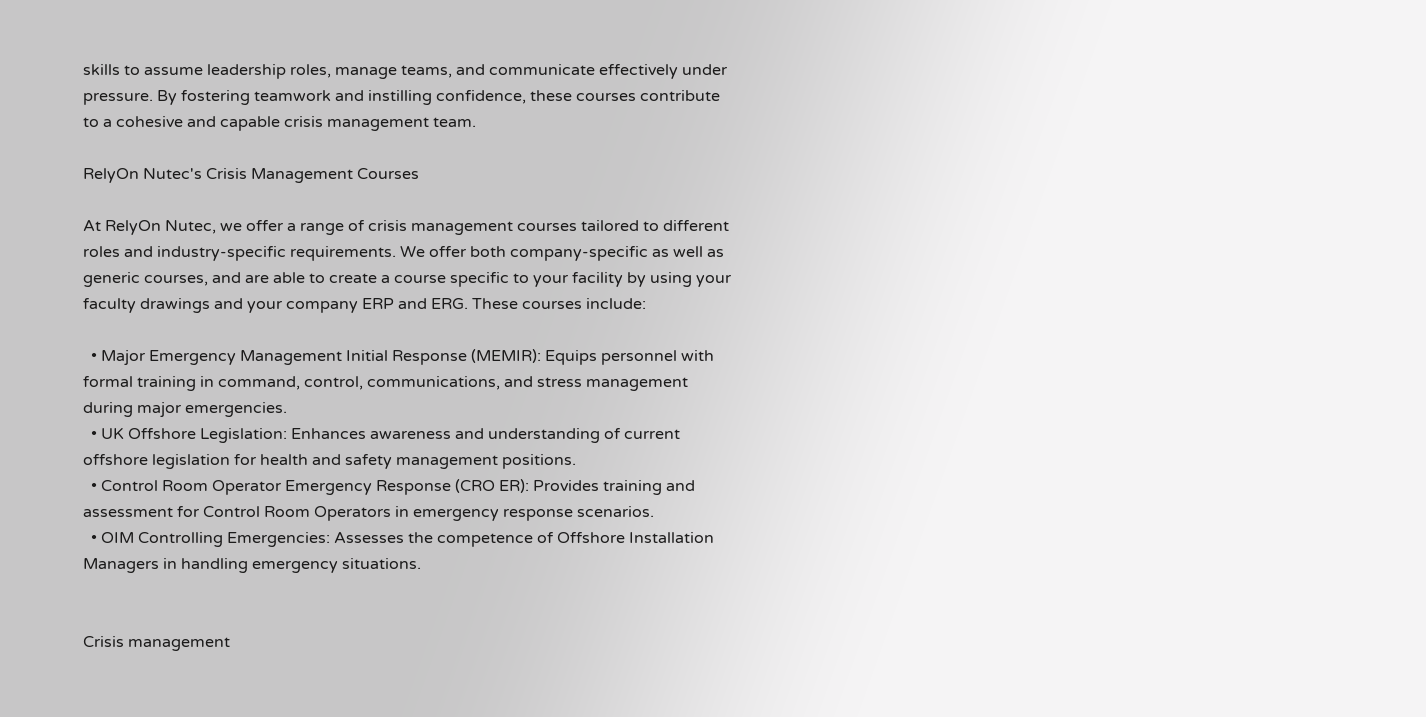skills to assume leadership roles, manage teams, and communicate effectively under pressure. By fostering teamwork and instilling confidence, these courses contribute to a cohesive and capable crisis management team.

RelyOn Nutec's Crisis Management Courses

At RelyOn Nutec, we offer a range of crisis management courses tailored to different roles and industry-specific requirements. We offer both company-specific as well as generic courses, and are able to create a course specific to your facility by using your faculty drawings and your company ERP and ERG. These courses include:

  • Major Emergency Management Initial Response (MEMIR): Equips personnel with formal training in command, control, communications, and stress management during major emergencies.
  • UK Offshore Legislation: Enhances awareness and understanding of current offshore legislation for health and safety management positions.
  • Control Room Operator Emergency Response (CRO ER): Provides training and assessment for Control Room Operators in emergency response scenarios.
  • OIM Controlling Emergencies: Assesses the competence of Offshore Installation Managers in handling emergency situations.


Crisis management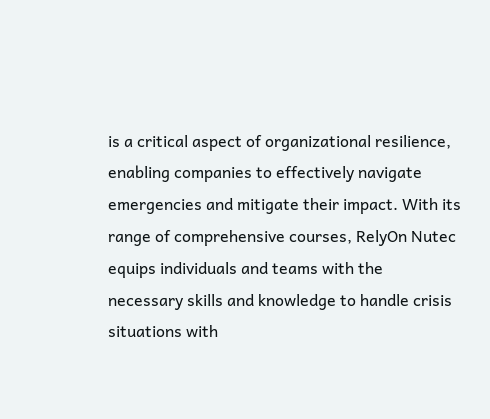is a critical aspect of organizational resilience, enabling companies to effectively navigate emergencies and mitigate their impact. With its range of comprehensive courses, RelyOn Nutec equips individuals and teams with the necessary skills and knowledge to handle crisis situations with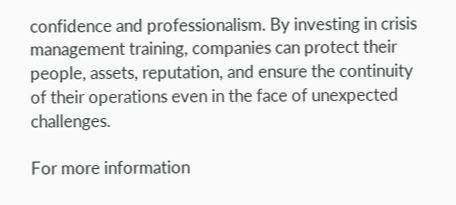confidence and professionalism. By investing in crisis management training, companies can protect their people, assets, reputation, and ensure the continuity of their operations even in the face of unexpected challenges.

For more information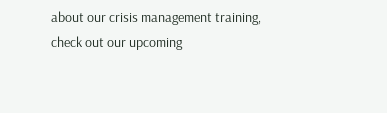about our crisis management training, check out our upcoming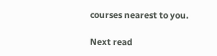courses nearest to you.

Next read